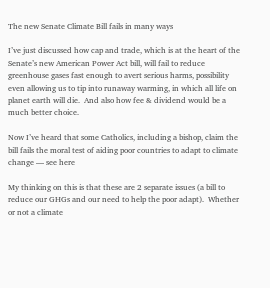The new Senate Climate Bill fails in many ways

I’ve just discussed how cap and trade, which is at the heart of the Senate’s new American Power Act bill, will fail to reduce greenhouse gases fast enough to avert serious harms, possibility even allowing us to tip into runaway warming, in which all life on planet earth will die.  And also how fee & dividend would be a much better choice.

Now I’ve heard that some Catholics, including a bishop, claim the bill fails the moral test of aiding poor countries to adapt to climate change — see here

My thinking on this is that these are 2 separate issues (a bill to reduce our GHGs and our need to help the poor adapt).  Whether or not a climate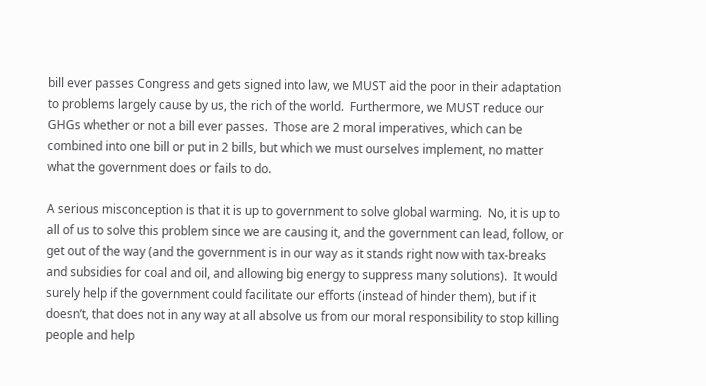bill ever passes Congress and gets signed into law, we MUST aid the poor in their adaptation to problems largely cause by us, the rich of the world.  Furthermore, we MUST reduce our GHGs whether or not a bill ever passes.  Those are 2 moral imperatives, which can be combined into one bill or put in 2 bills, but which we must ourselves implement, no matter what the government does or fails to do.

A serious misconception is that it is up to government to solve global warming.  No, it is up to all of us to solve this problem since we are causing it, and the government can lead, follow, or get out of the way (and the government is in our way as it stands right now with tax-breaks and subsidies for coal and oil, and allowing big energy to suppress many solutions).  It would surely help if the government could facilitate our efforts (instead of hinder them), but if it doesn’t, that does not in any way at all absolve us from our moral responsibility to stop killing people and help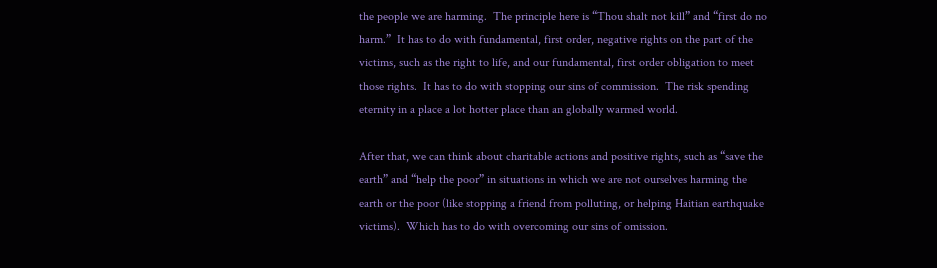the people we are harming.  The principle here is “Thou shalt not kill” and “first do no harm.”  It has to do with fundamental, first order, negative rights on the part of the victims, such as the right to life, and our fundamental, first order obligation to meet those rights.  It has to do with stopping our sins of commission.  The risk spending eternity in a place a lot hotter place than an globally warmed world.

After that, we can think about charitable actions and positive rights, such as “save the earth” and “help the poor” in situations in which we are not ourselves harming the earth or the poor (like stopping a friend from polluting, or helping Haitian earthquake victims).  Which has to do with overcoming our sins of omission.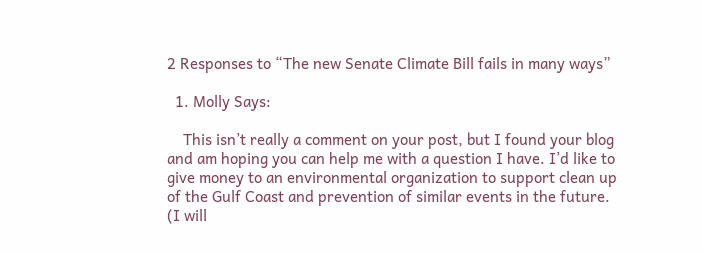2 Responses to “The new Senate Climate Bill fails in many ways”

  1. Molly Says:

    This isn’t really a comment on your post, but I found your blog and am hoping you can help me with a question I have. I’d like to give money to an environmental organization to support clean up of the Gulf Coast and prevention of similar events in the future. (I will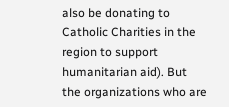also be donating to Catholic Charities in the region to support humanitarian aid). But the organizations who are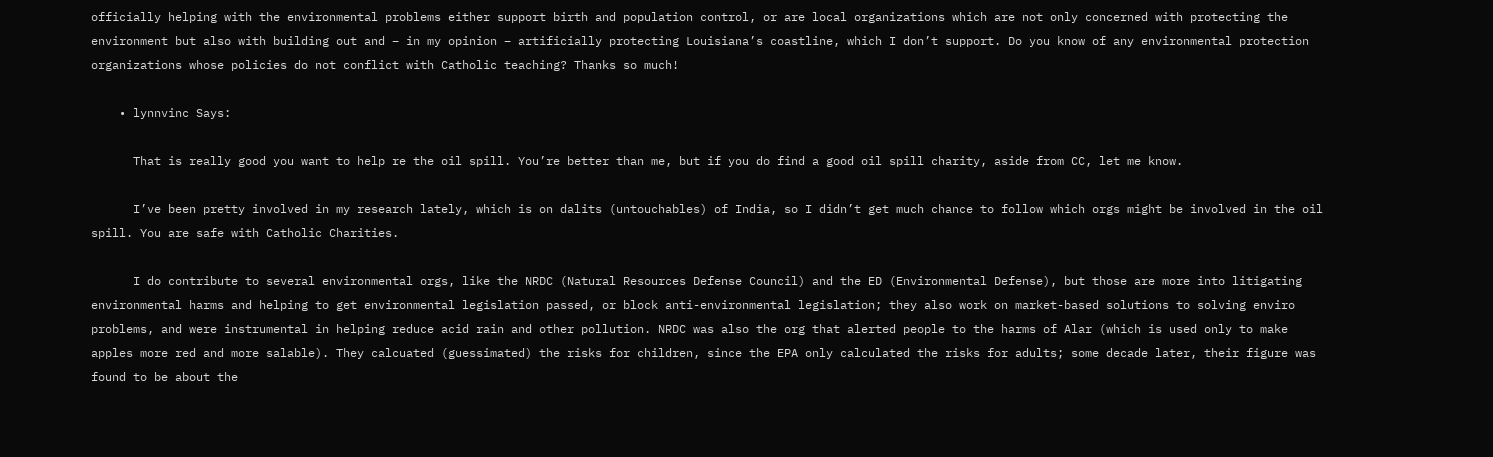officially helping with the environmental problems either support birth and population control, or are local organizations which are not only concerned with protecting the environment but also with building out and – in my opinion – artificially protecting Louisiana’s coastline, which I don’t support. Do you know of any environmental protection organizations whose policies do not conflict with Catholic teaching? Thanks so much!

    • lynnvinc Says:

      That is really good you want to help re the oil spill. You’re better than me, but if you do find a good oil spill charity, aside from CC, let me know.

      I’ve been pretty involved in my research lately, which is on dalits (untouchables) of India, so I didn’t get much chance to follow which orgs might be involved in the oil spill. You are safe with Catholic Charities.

      I do contribute to several environmental orgs, like the NRDC (Natural Resources Defense Council) and the ED (Environmental Defense), but those are more into litigating environmental harms and helping to get environmental legislation passed, or block anti-environmental legislation; they also work on market-based solutions to solving enviro problems, and were instrumental in helping reduce acid rain and other pollution. NRDC was also the org that alerted people to the harms of Alar (which is used only to make apples more red and more salable). They calcuated (guessimated) the risks for children, since the EPA only calculated the risks for adults; some decade later, their figure was found to be about the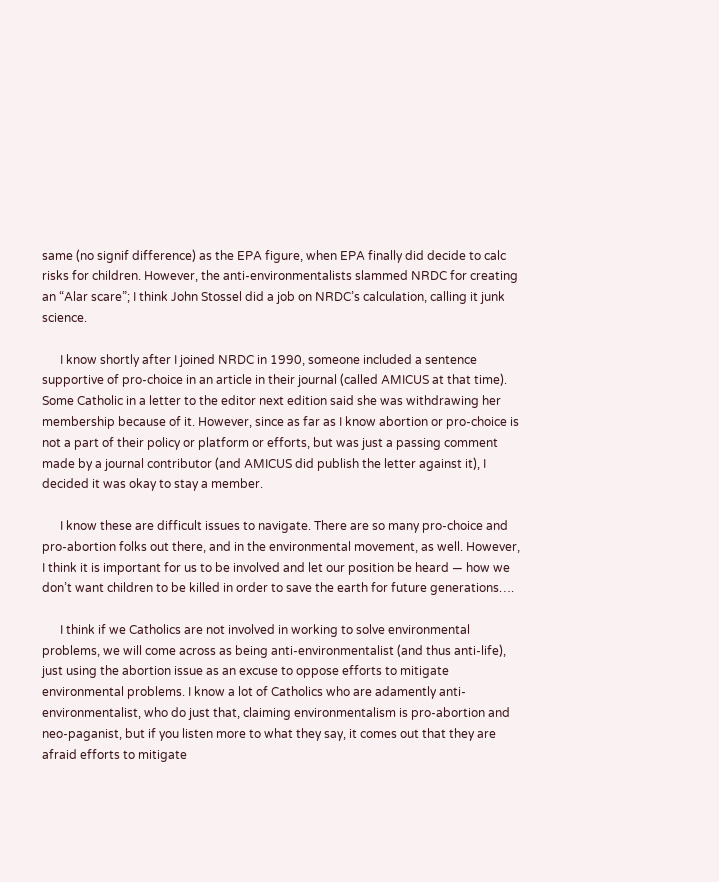same (no signif difference) as the EPA figure, when EPA finally did decide to calc risks for children. However, the anti-environmentalists slammed NRDC for creating an “Alar scare”; I think John Stossel did a job on NRDC’s calculation, calling it junk science.

      I know shortly after I joined NRDC in 1990, someone included a sentence supportive of pro-choice in an article in their journal (called AMICUS at that time). Some Catholic in a letter to the editor next edition said she was withdrawing her membership because of it. However, since as far as I know abortion or pro-choice is not a part of their policy or platform or efforts, but was just a passing comment made by a journal contributor (and AMICUS did publish the letter against it), I decided it was okay to stay a member.

      I know these are difficult issues to navigate. There are so many pro-choice and pro-abortion folks out there, and in the environmental movement, as well. However, I think it is important for us to be involved and let our position be heard — how we don’t want children to be killed in order to save the earth for future generations….

      I think if we Catholics are not involved in working to solve environmental problems, we will come across as being anti-environmentalist (and thus anti-life), just using the abortion issue as an excuse to oppose efforts to mitigate environmental problems. I know a lot of Catholics who are adamently anti-environmentalist, who do just that, claiming environmentalism is pro-abortion and neo-paganist, but if you listen more to what they say, it comes out that they are afraid efforts to mitigate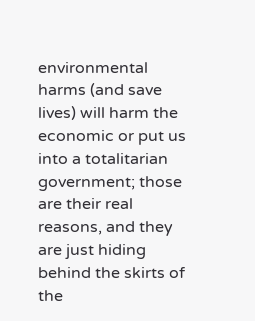environmental harms (and save lives) will harm the economic or put us into a totalitarian government; those are their real reasons, and they are just hiding behind the skirts of the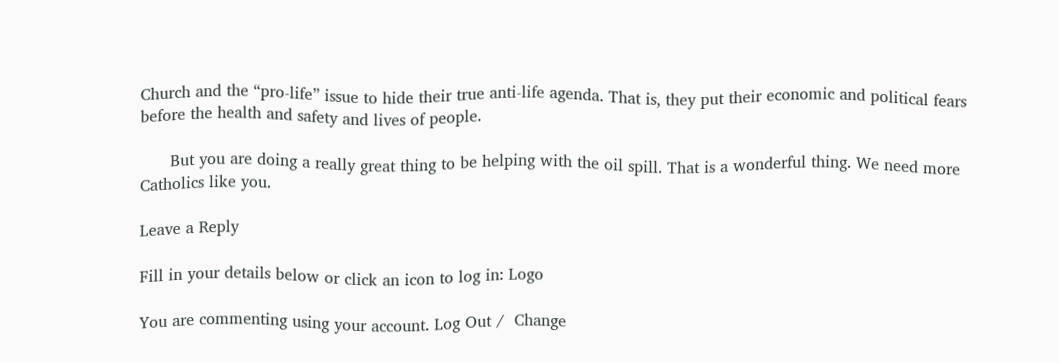Church and the “pro-life” issue to hide their true anti-life agenda. That is, they put their economic and political fears before the health and safety and lives of people.

      But you are doing a really great thing to be helping with the oil spill. That is a wonderful thing. We need more Catholics like you.

Leave a Reply

Fill in your details below or click an icon to log in: Logo

You are commenting using your account. Log Out /  Change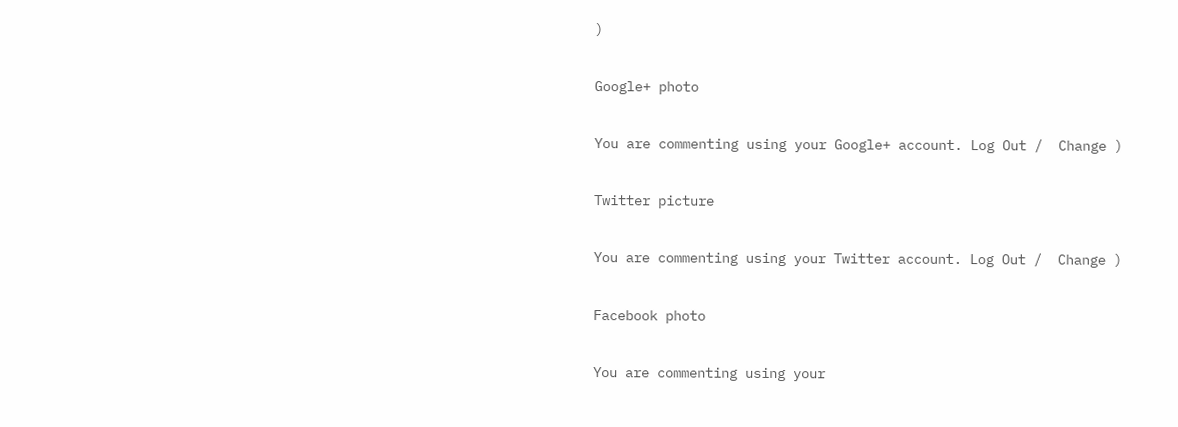)

Google+ photo

You are commenting using your Google+ account. Log Out /  Change )

Twitter picture

You are commenting using your Twitter account. Log Out /  Change )

Facebook photo

You are commenting using your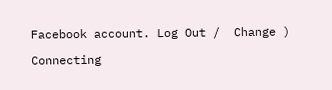Facebook account. Log Out /  Change )

Connecting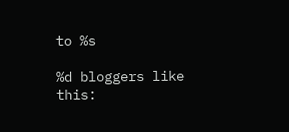to %s

%d bloggers like this: